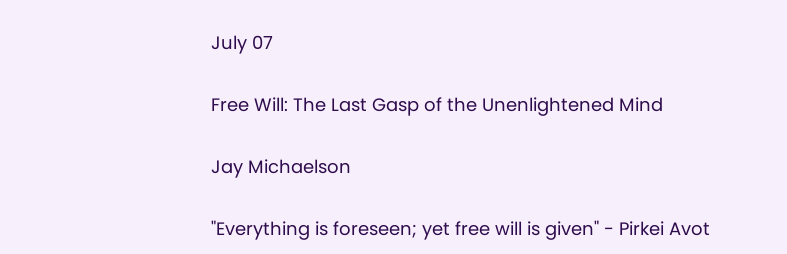July 07

Free Will: The Last Gasp of the Unenlightened Mind

Jay Michaelson

"Everything is foreseen; yet free will is given" - Pirkei Avot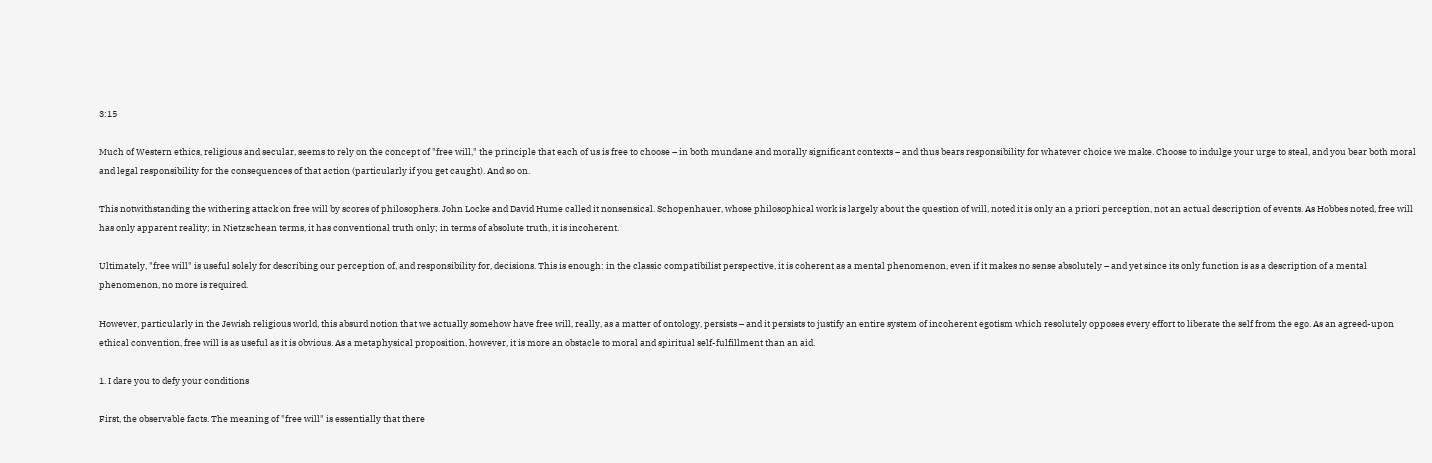3:15

Much of Western ethics, religious and secular, seems to rely on the concept of "free will," the principle that each of us is free to choose – in both mundane and morally significant contexts – and thus bears responsibility for whatever choice we make. Choose to indulge your urge to steal, and you bear both moral and legal responsibility for the consequences of that action (particularly if you get caught). And so on.

This notwithstanding the withering attack on free will by scores of philosophers. John Locke and David Hume called it nonsensical. Schopenhauer, whose philosophical work is largely about the question of will, noted it is only an a priori perception, not an actual description of events. As Hobbes noted, free will has only apparent reality; in Nietzschean terms, it has conventional truth only; in terms of absolute truth, it is incoherent.

Ultimately, "free will" is useful solely for describing our perception of, and responsibility for, decisions. This is enough: in the classic compatibilist perspective, it is coherent as a mental phenomenon, even if it makes no sense absolutely – and yet since its only function is as a description of a mental phenomenon, no more is required.

However, particularly in the Jewish religious world, this absurd notion that we actually somehow have free will, really, as a matter of ontology, persists – and it persists to justify an entire system of incoherent egotism which resolutely opposes every effort to liberate the self from the ego. As an agreed-upon ethical convention, free will is as useful as it is obvious. As a metaphysical proposition, however, it is more an obstacle to moral and spiritual self-fulfillment than an aid.

1. I dare you to defy your conditions

First, the observable facts. The meaning of "free will" is essentially that there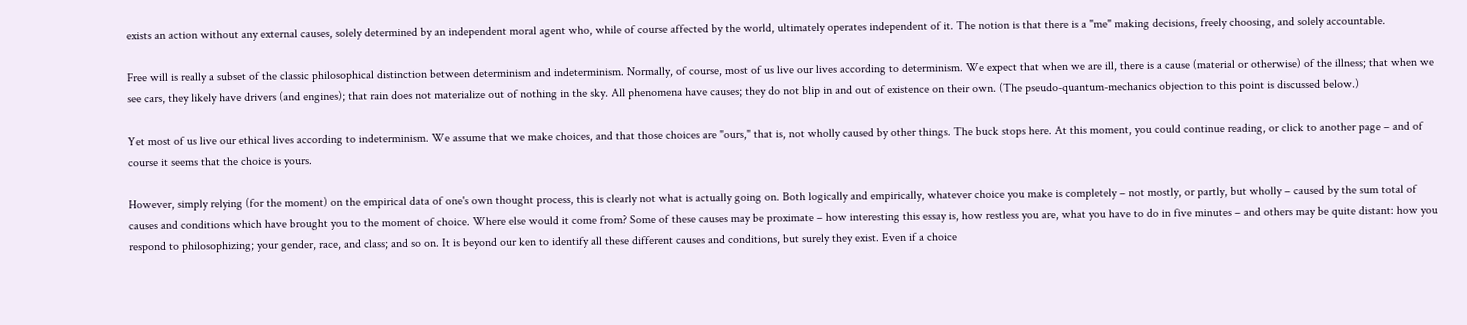exists an action without any external causes, solely determined by an independent moral agent who, while of course affected by the world, ultimately operates independent of it. The notion is that there is a "me" making decisions, freely choosing, and solely accountable.

Free will is really a subset of the classic philosophical distinction between determinism and indeterminism. Normally, of course, most of us live our lives according to determinism. We expect that when we are ill, there is a cause (material or otherwise) of the illness; that when we see cars, they likely have drivers (and engines); that rain does not materialize out of nothing in the sky. All phenomena have causes; they do not blip in and out of existence on their own. (The pseudo-quantum-mechanics objection to this point is discussed below.)

Yet most of us live our ethical lives according to indeterminism. We assume that we make choices, and that those choices are "ours," that is, not wholly caused by other things. The buck stops here. At this moment, you could continue reading, or click to another page – and of course it seems that the choice is yours.

However, simply relying (for the moment) on the empirical data of one's own thought process, this is clearly not what is actually going on. Both logically and empirically, whatever choice you make is completely – not mostly, or partly, but wholly – caused by the sum total of causes and conditions which have brought you to the moment of choice. Where else would it come from? Some of these causes may be proximate – how interesting this essay is, how restless you are, what you have to do in five minutes – and others may be quite distant: how you respond to philosophizing; your gender, race, and class; and so on. It is beyond our ken to identify all these different causes and conditions, but surely they exist. Even if a choice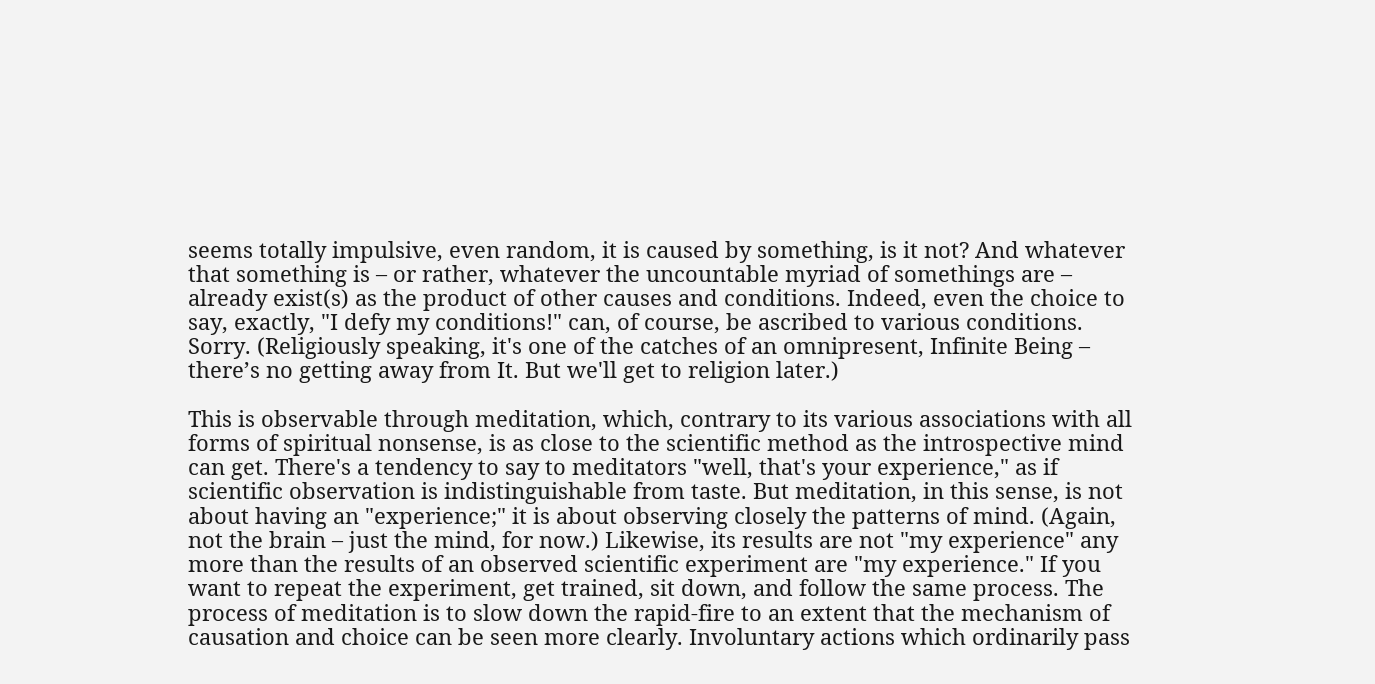seems totally impulsive, even random, it is caused by something, is it not? And whatever that something is – or rather, whatever the uncountable myriad of somethings are – already exist(s) as the product of other causes and conditions. Indeed, even the choice to say, exactly, "I defy my conditions!" can, of course, be ascribed to various conditions. Sorry. (Religiously speaking, it's one of the catches of an omnipresent, Infinite Being – there’s no getting away from It. But we'll get to religion later.)

This is observable through meditation, which, contrary to its various associations with all forms of spiritual nonsense, is as close to the scientific method as the introspective mind can get. There's a tendency to say to meditators "well, that's your experience," as if scientific observation is indistinguishable from taste. But meditation, in this sense, is not about having an "experience;" it is about observing closely the patterns of mind. (Again, not the brain – just the mind, for now.) Likewise, its results are not "my experience" any more than the results of an observed scientific experiment are "my experience." If you want to repeat the experiment, get trained, sit down, and follow the same process. The process of meditation is to slow down the rapid-fire to an extent that the mechanism of causation and choice can be seen more clearly. Involuntary actions which ordinarily pass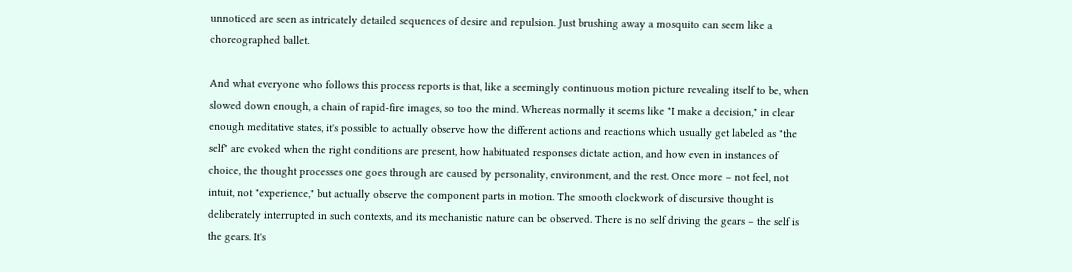unnoticed are seen as intricately detailed sequences of desire and repulsion. Just brushing away a mosquito can seem like a choreographed ballet.

And what everyone who follows this process reports is that, like a seemingly continuous motion picture revealing itself to be, when slowed down enough, a chain of rapid-fire images, so too the mind. Whereas normally it seems like "I make a decision," in clear enough meditative states, it's possible to actually observe how the different actions and reactions which usually get labeled as "the self" are evoked when the right conditions are present, how habituated responses dictate action, and how even in instances of choice, the thought processes one goes through are caused by personality, environment, and the rest. Once more – not feel, not intuit, not "experience," but actually observe the component parts in motion. The smooth clockwork of discursive thought is deliberately interrupted in such contexts, and its mechanistic nature can be observed. There is no self driving the gears – the self is the gears. It's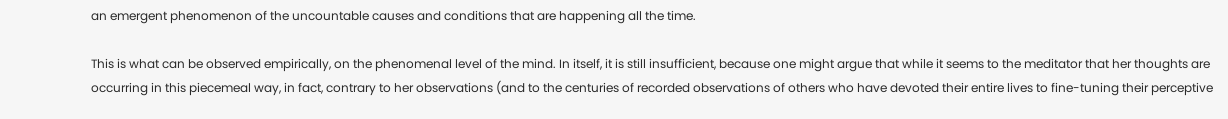an emergent phenomenon of the uncountable causes and conditions that are happening all the time.

This is what can be observed empirically, on the phenomenal level of the mind. In itself, it is still insufficient, because one might argue that while it seems to the meditator that her thoughts are occurring in this piecemeal way, in fact, contrary to her observations (and to the centuries of recorded observations of others who have devoted their entire lives to fine-tuning their perceptive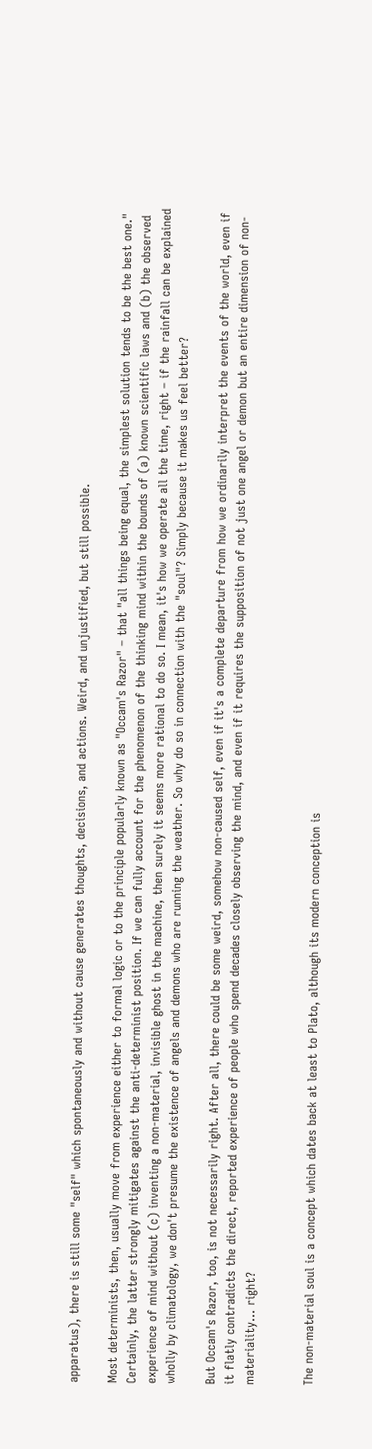apparatus), there is still some "self" which spontaneously and without cause generates thoughts, decisions, and actions. Weird, and unjustified, but still possible.

Most determinists, then, usually move from experience either to formal logic or to the principle popularly known as "Occam's Razor" – that "all things being equal, the simplest solution tends to be the best one." Certainly, the latter strongly mitigates against the anti-determinist position. If we can fully account for the phenomenon of the thinking mind within the bounds of (a) known scientific laws and (b) the observed experience of mind without (c) inventing a non-material, invisible ghost in the machine, then surely it seems more rational to do so. I mean, it's how we operate all the time, right – if the rainfall can be explained wholly by climatology, we don't presume the existence of angels and demons who are running the weather. So why do so in connection with the "soul"? Simply because it makes us feel better?

But Occam's Razor, too, is not necessarily right. After all, there could be some weird, somehow non-caused self, even if it's a complete departure from how we ordinarily interpret the events of the world, even if it flatly contradicts the direct, reported experience of people who spend decades closely observing the mind, and even if it requires the supposition of not just one angel or demon but an entire dimension of non-materiality... right?


The non-material soul is a concept which dates back at least to Plato, although its modern conception is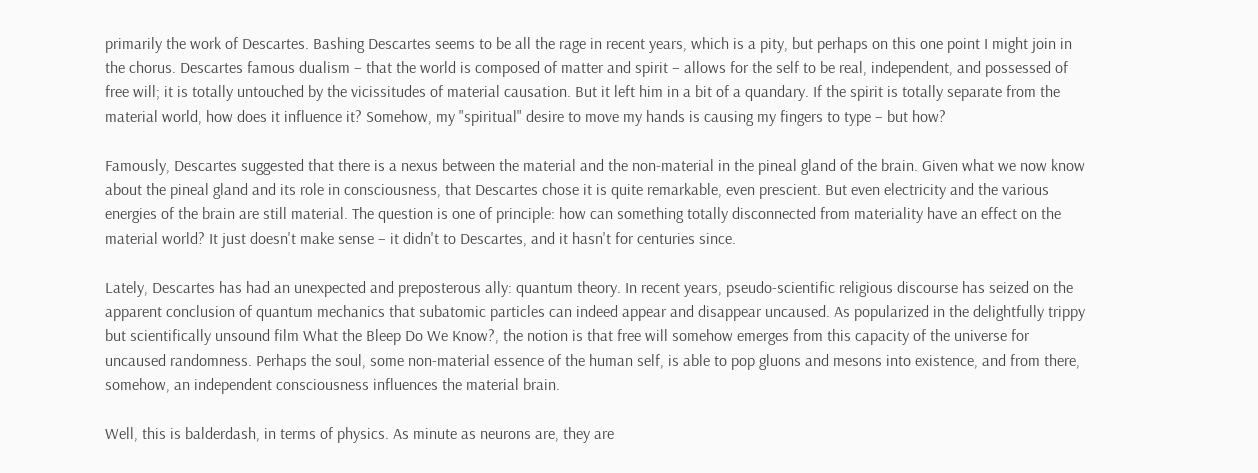primarily the work of Descartes. Bashing Descartes seems to be all the rage in recent years, which is a pity, but perhaps on this one point I might join in the chorus. Descartes famous dualism – that the world is composed of matter and spirit – allows for the self to be real, independent, and possessed of free will; it is totally untouched by the vicissitudes of material causation. But it left him in a bit of a quandary. If the spirit is totally separate from the material world, how does it influence it? Somehow, my "spiritual" desire to move my hands is causing my fingers to type – but how?

Famously, Descartes suggested that there is a nexus between the material and the non-material in the pineal gland of the brain. Given what we now know about the pineal gland and its role in consciousness, that Descartes chose it is quite remarkable, even prescient. But even electricity and the various energies of the brain are still material. The question is one of principle: how can something totally disconnected from materiality have an effect on the material world? It just doesn't make sense – it didn't to Descartes, and it hasn't for centuries since.

Lately, Descartes has had an unexpected and preposterous ally: quantum theory. In recent years, pseudo-scientific religious discourse has seized on the apparent conclusion of quantum mechanics that subatomic particles can indeed appear and disappear uncaused. As popularized in the delightfully trippy but scientifically unsound film What the Bleep Do We Know?, the notion is that free will somehow emerges from this capacity of the universe for uncaused randomness. Perhaps the soul, some non-material essence of the human self, is able to pop gluons and mesons into existence, and from there, somehow, an independent consciousness influences the material brain.

Well, this is balderdash, in terms of physics. As minute as neurons are, they are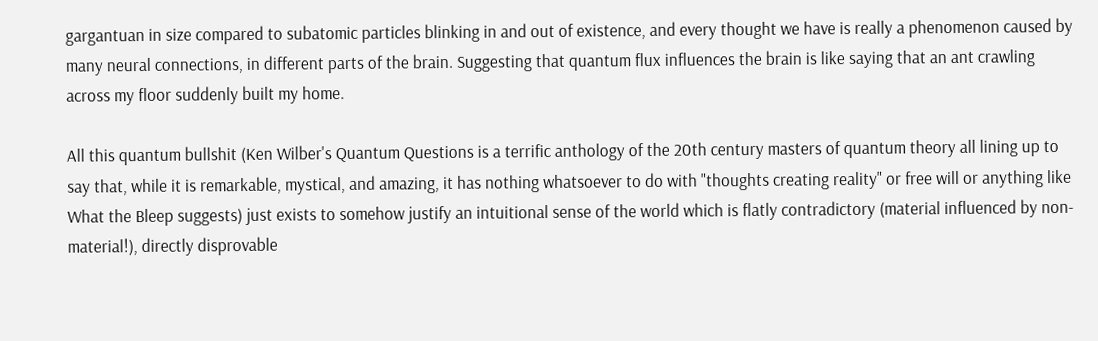gargantuan in size compared to subatomic particles blinking in and out of existence, and every thought we have is really a phenomenon caused by many neural connections, in different parts of the brain. Suggesting that quantum flux influences the brain is like saying that an ant crawling across my floor suddenly built my home.

All this quantum bullshit (Ken Wilber's Quantum Questions is a terrific anthology of the 20th century masters of quantum theory all lining up to say that, while it is remarkable, mystical, and amazing, it has nothing whatsoever to do with "thoughts creating reality" or free will or anything like What the Bleep suggests) just exists to somehow justify an intuitional sense of the world which is flatly contradictory (material influenced by non-material!), directly disprovable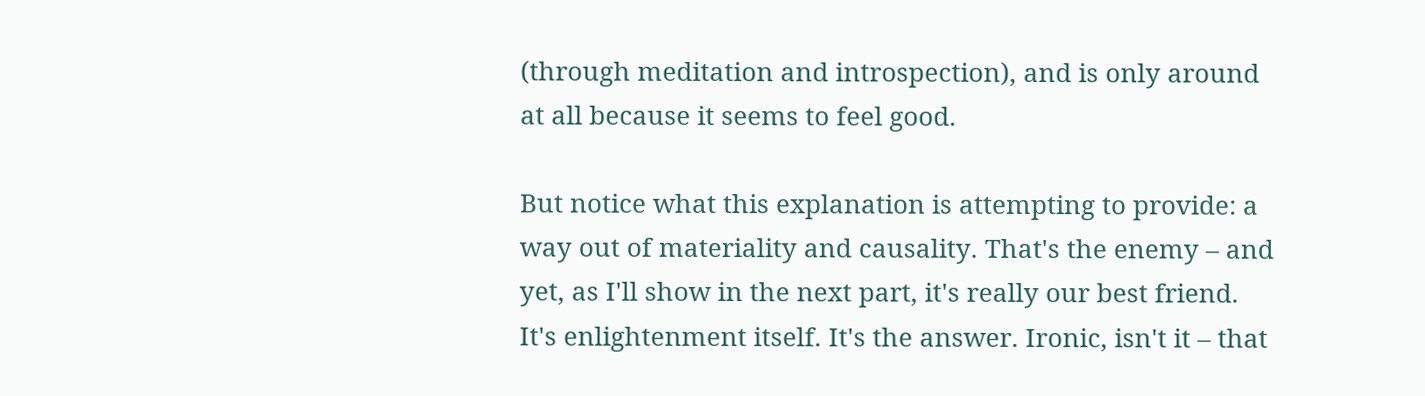(through meditation and introspection), and is only around at all because it seems to feel good.

But notice what this explanation is attempting to provide: a way out of materiality and causality. That's the enemy – and yet, as I'll show in the next part, it's really our best friend. It's enlightenment itself. It's the answer. Ironic, isn't it – that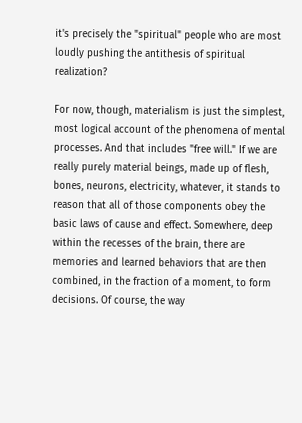it's precisely the "spiritual" people who are most loudly pushing the antithesis of spiritual realization?

For now, though, materialism is just the simplest, most logical account of the phenomena of mental processes. And that includes "free will." If we are really purely material beings, made up of flesh, bones, neurons, electricity, whatever, it stands to reason that all of those components obey the basic laws of cause and effect. Somewhere, deep within the recesses of the brain, there are memories and learned behaviors that are then combined, in the fraction of a moment, to form decisions. Of course, the way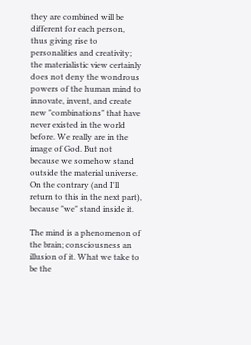they are combined will be different for each person, thus giving rise to personalities and creativity; the materialistic view certainly does not deny the wondrous powers of the human mind to innovate, invent, and create new "combinations" that have never existed in the world before. We really are in the image of God. But not because we somehow stand outside the material universe. On the contrary (and I'll return to this in the next part), because "we" stand inside it.

The mind is a phenomenon of the brain; consciousness an illusion of it. What we take to be the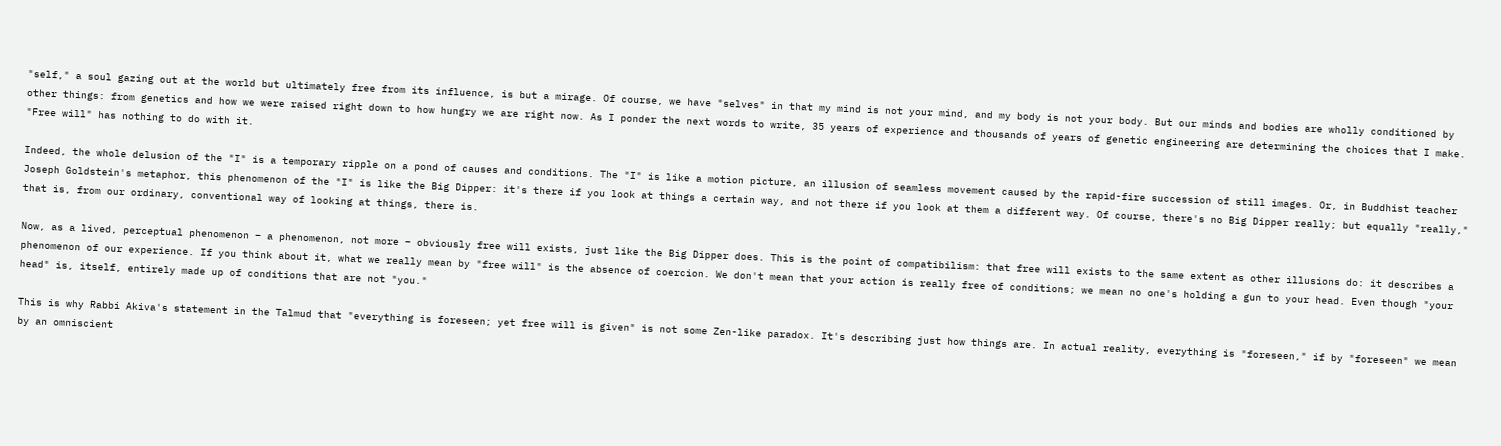"self," a soul gazing out at the world but ultimately free from its influence, is but a mirage. Of course, we have "selves" in that my mind is not your mind, and my body is not your body. But our minds and bodies are wholly conditioned by other things: from genetics and how we were raised right down to how hungry we are right now. As I ponder the next words to write, 35 years of experience and thousands of years of genetic engineering are determining the choices that I make. "Free will" has nothing to do with it.

Indeed, the whole delusion of the "I" is a temporary ripple on a pond of causes and conditions. The "I" is like a motion picture, an illusion of seamless movement caused by the rapid-fire succession of still images. Or, in Buddhist teacher Joseph Goldstein's metaphor, this phenomenon of the "I" is like the Big Dipper: it's there if you look at things a certain way, and not there if you look at them a different way. Of course, there's no Big Dipper really; but equally "really," that is, from our ordinary, conventional way of looking at things, there is.

Now, as a lived, perceptual phenomenon – a phenomenon, not more – obviously free will exists, just like the Big Dipper does. This is the point of compatibilism: that free will exists to the same extent as other illusions do: it describes a phenomenon of our experience. If you think about it, what we really mean by "free will" is the absence of coercion. We don't mean that your action is really free of conditions; we mean no one's holding a gun to your head. Even though "your head" is, itself, entirely made up of conditions that are not "you."

This is why Rabbi Akiva's statement in the Talmud that "everything is foreseen; yet free will is given" is not some Zen-like paradox. It's describing just how things are. In actual reality, everything is "foreseen," if by "foreseen" we mean by an omniscient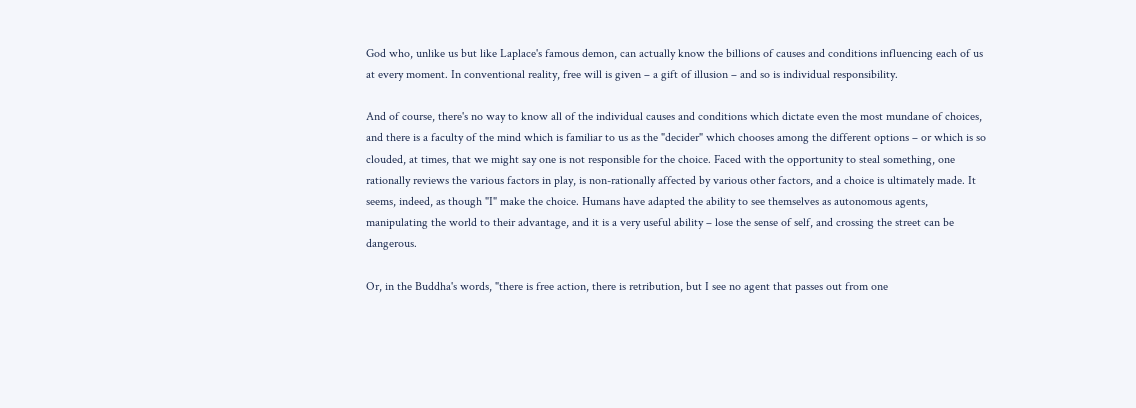God who, unlike us but like Laplace's famous demon, can actually know the billions of causes and conditions influencing each of us at every moment. In conventional reality, free will is given – a gift of illusion – and so is individual responsibility.

And of course, there's no way to know all of the individual causes and conditions which dictate even the most mundane of choices, and there is a faculty of the mind which is familiar to us as the "decider" which chooses among the different options – or which is so clouded, at times, that we might say one is not responsible for the choice. Faced with the opportunity to steal something, one rationally reviews the various factors in play, is non-rationally affected by various other factors, and a choice is ultimately made. It seems, indeed, as though "I" make the choice. Humans have adapted the ability to see themselves as autonomous agents, manipulating the world to their advantage, and it is a very useful ability – lose the sense of self, and crossing the street can be dangerous.

Or, in the Buddha's words, "there is free action, there is retribution, but I see no agent that passes out from one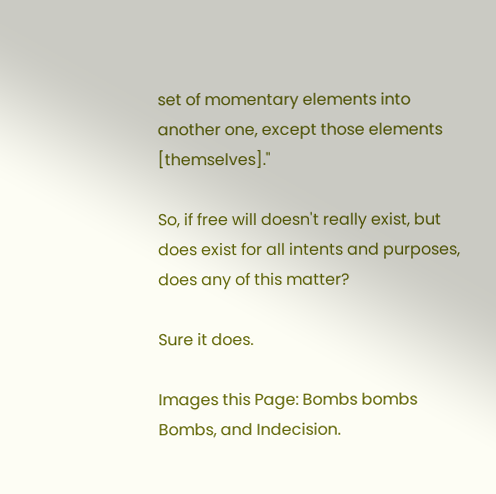set of momentary elements into another one, except those elements [themselves]."

So, if free will doesn't really exist, but does exist for all intents and purposes, does any of this matter?

Sure it does.

Images this Page: Bombs bombs Bombs, and Indecision.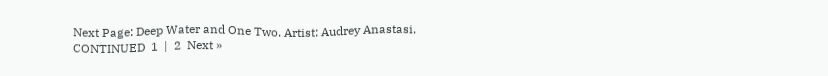Next Page: Deep Water and One Two. Artist: Audrey Anastasi.
CONTINUED  1  |  2  Next »